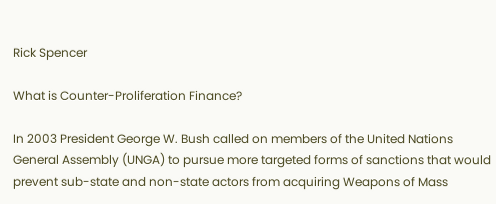Rick Spencer

What is Counter-Proliferation Finance?

In 2003 President George W. Bush called on members of the United Nations General Assembly (UNGA) to pursue more targeted forms of sanctions that would prevent sub-state and non-state actors from acquiring Weapons of Mass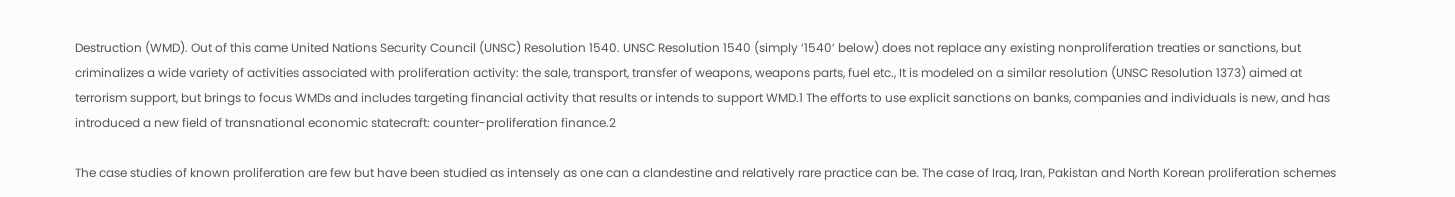Destruction (WMD). Out of this came United Nations Security Council (UNSC) Resolution 1540. UNSC Resolution 1540 (simply ‘1540’ below) does not replace any existing nonproliferation treaties or sanctions, but criminalizes a wide variety of activities associated with proliferation activity: the sale, transport, transfer of weapons, weapons parts, fuel etc., It is modeled on a similar resolution (UNSC Resolution 1373) aimed at terrorism support, but brings to focus WMDs and includes targeting financial activity that results or intends to support WMD.1 The efforts to use explicit sanctions on banks, companies and individuals is new, and has introduced a new field of transnational economic statecraft: counter-proliferation finance.2

The case studies of known proliferation are few but have been studied as intensely as one can a clandestine and relatively rare practice can be. The case of Iraq, Iran, Pakistan and North Korean proliferation schemes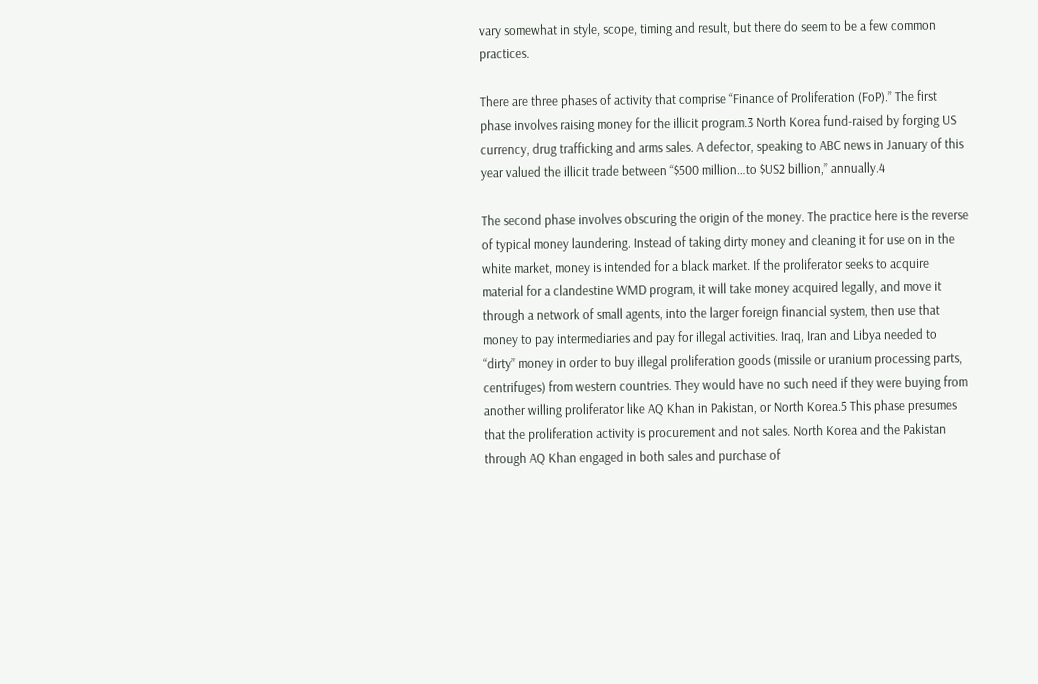vary somewhat in style, scope, timing and result, but there do seem to be a few common practices.

There are three phases of activity that comprise “Finance of Proliferation (FoP).” The first phase involves raising money for the illicit program.3 North Korea fund-raised by forging US currency, drug trafficking and arms sales. A defector, speaking to ABC news in January of this year valued the illicit trade between “$500 million…to $US2 billion,” annually.4

The second phase involves obscuring the origin of the money. The practice here is the reverse of typical money laundering. Instead of taking dirty money and cleaning it for use on in the white market, money is intended for a black market. If the proliferator seeks to acquire material for a clandestine WMD program, it will take money acquired legally, and move it through a network of small agents, into the larger foreign financial system, then use that money to pay intermediaries and pay for illegal activities. Iraq, Iran and Libya needed to “dirty” money in order to buy illegal proliferation goods (missile or uranium processing parts, centrifuges) from western countries. They would have no such need if they were buying from another willing proliferator like AQ Khan in Pakistan, or North Korea.5 This phase presumes that the proliferation activity is procurement and not sales. North Korea and the Pakistan through AQ Khan engaged in both sales and purchase of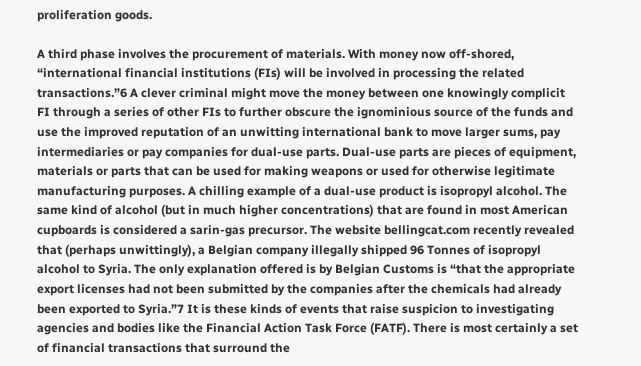proliferation goods.

A third phase involves the procurement of materials. With money now off-shored, “international financial institutions (FIs) will be involved in processing the related transactions.”6 A clever criminal might move the money between one knowingly complicit FI through a series of other FIs to further obscure the ignominious source of the funds and use the improved reputation of an unwitting international bank to move larger sums, pay intermediaries or pay companies for dual-use parts. Dual-use parts are pieces of equipment, materials or parts that can be used for making weapons or used for otherwise legitimate manufacturing purposes. A chilling example of a dual-use product is isopropyl alcohol. The same kind of alcohol (but in much higher concentrations) that are found in most American cupboards is considered a sarin-gas precursor. The website bellingcat.com recently revealed that (perhaps unwittingly), a Belgian company illegally shipped 96 Tonnes of isopropyl alcohol to Syria. The only explanation offered is by Belgian Customs is “that the appropriate export licenses had not been submitted by the companies after the chemicals had already been exported to Syria.”7 It is these kinds of events that raise suspicion to investigating agencies and bodies like the Financial Action Task Force (FATF). There is most certainly a set of financial transactions that surround the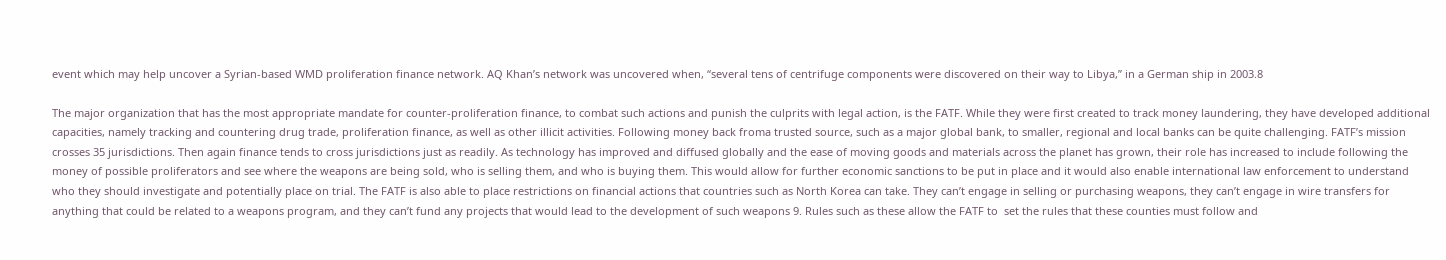event which may help uncover a Syrian-based WMD proliferation finance network. AQ Khan’s network was uncovered when, “several tens of centrifuge components were discovered on their way to Libya,” in a German ship in 2003.8

The major organization that has the most appropriate mandate for counter-proliferation finance, to combat such actions and punish the culprits with legal action, is the FATF. While they were first created to track money laundering, they have developed additional capacities, namely tracking and countering drug trade, proliferation finance, as well as other illicit activities. Following money back froma trusted source, such as a major global bank, to smaller, regional and local banks can be quite challenging. FATF’s mission crosses 35 jurisdictions. Then again finance tends to cross jurisdictions just as readily. As technology has improved and diffused globally and the ease of moving goods and materials across the planet has grown, their role has increased to include following the money of possible proliferators and see where the weapons are being sold, who is selling them, and who is buying them. This would allow for further economic sanctions to be put in place and it would also enable international law enforcement to understand who they should investigate and potentially place on trial. The FATF is also able to place restrictions on financial actions that countries such as North Korea can take. They can’t engage in selling or purchasing weapons, they can’t engage in wire transfers for anything that could be related to a weapons program, and they can’t fund any projects that would lead to the development of such weapons 9. Rules such as these allow the FATF to  set the rules that these counties must follow and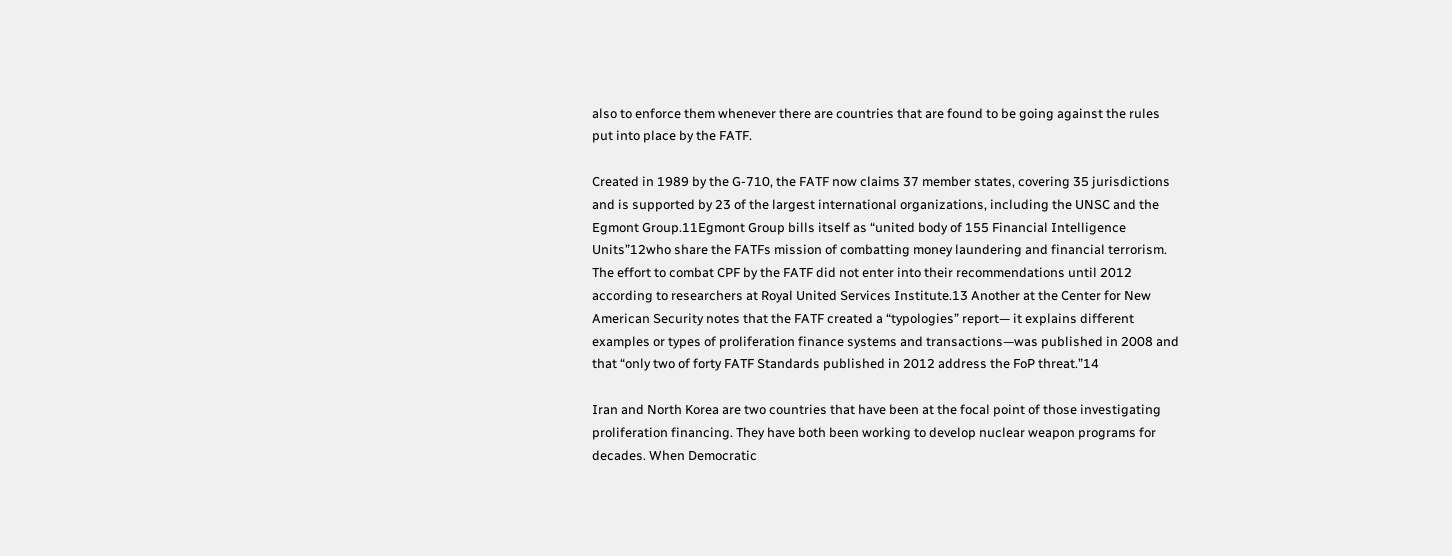also to enforce them whenever there are countries that are found to be going against the rules put into place by the FATF.

Created in 1989 by the G-710, the FATF now claims 37 member states, covering 35 jurisdictions and is supported by 23 of the largest international organizations, including the UNSC and the Egmont Group.11Egmont Group bills itself as “united body of 155 Financial Intelligence Units”12who share the FATFs mission of combatting money laundering and financial terrorism. The effort to combat CPF by the FATF did not enter into their recommendations until 2012 according to researchers at Royal United Services Institute.13 Another at the Center for New American Security notes that the FATF created a “typologies” report— it explains different examples or types of proliferation finance systems and transactions—was published in 2008 and that “only two of forty FATF Standards published in 2012 address the FoP threat.”14

Iran and North Korea are two countries that have been at the focal point of those investigating proliferation financing. They have both been working to develop nuclear weapon programs for decades. When Democratic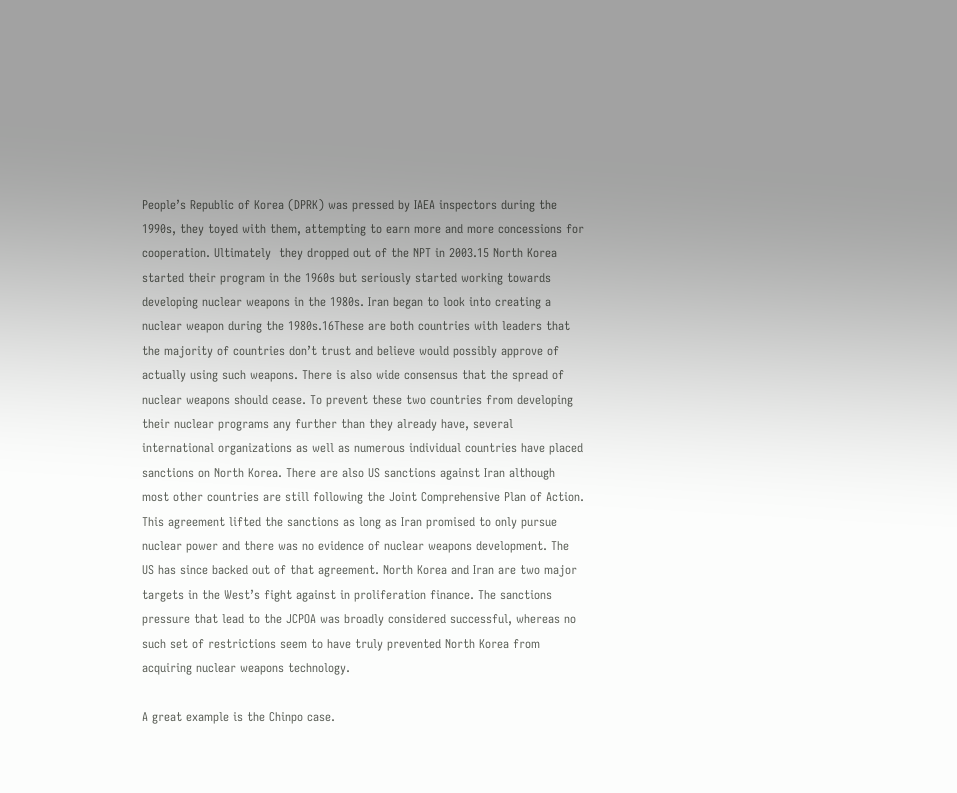People’s Republic of Korea (DPRK) was pressed by IAEA inspectors during the 1990s, they toyed with them, attempting to earn more and more concessions for cooperation. Ultimately  they dropped out of the NPT in 2003.15 North Korea started their program in the 1960s but seriously started working towards developing nuclear weapons in the 1980s. Iran began to look into creating a nuclear weapon during the 1980s.16These are both countries with leaders that the majority of countries don’t trust and believe would possibly approve of actually using such weapons. There is also wide consensus that the spread of nuclear weapons should cease. To prevent these two countries from developing their nuclear programs any further than they already have, several international organizations as well as numerous individual countries have placed sanctions on North Korea. There are also US sanctions against Iran although most other countries are still following the Joint Comprehensive Plan of Action. This agreement lifted the sanctions as long as Iran promised to only pursue nuclear power and there was no evidence of nuclear weapons development. The US has since backed out of that agreement. North Korea and Iran are two major targets in the West’s fight against in proliferation finance. The sanctions pressure that lead to the JCPOA was broadly considered successful, whereas no such set of restrictions seem to have truly prevented North Korea from acquiring nuclear weapons technology.

A great example is the Chinpo case.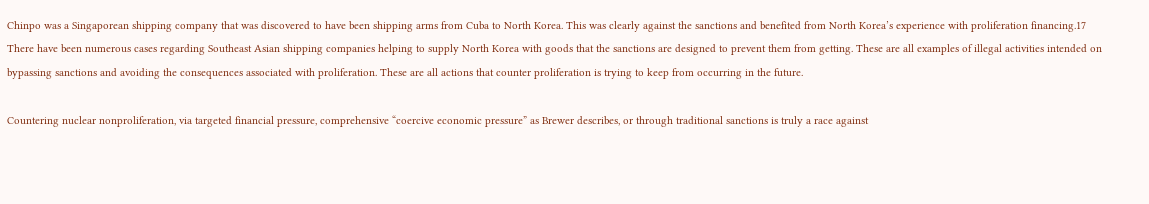Chinpo was a Singaporean shipping company that was discovered to have been shipping arms from Cuba to North Korea. This was clearly against the sanctions and benefited from North Korea’s experience with proliferation financing.17 There have been numerous cases regarding Southeast Asian shipping companies helping to supply North Korea with goods that the sanctions are designed to prevent them from getting. These are all examples of illegal activities intended on bypassing sanctions and avoiding the consequences associated with proliferation. These are all actions that counter proliferation is trying to keep from occurring in the future.

Countering nuclear nonproliferation, via targeted financial pressure, comprehensive “coercive economic pressure” as Brewer describes, or through traditional sanctions is truly a race against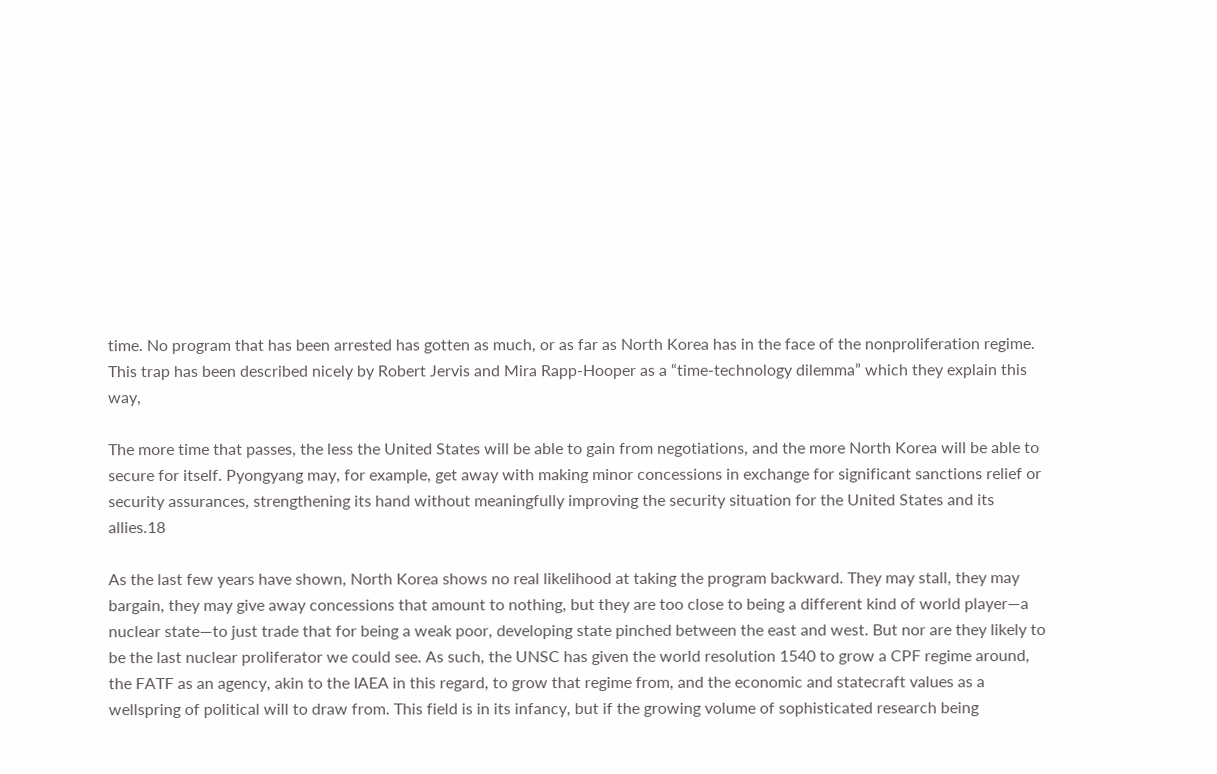time. No program that has been arrested has gotten as much, or as far as North Korea has in the face of the nonproliferation regime. This trap has been described nicely by Robert Jervis and Mira Rapp-Hooper as a “time-technology dilemma” which they explain this way,

The more time that passes, the less the United States will be able to gain from negotiations, and the more North Korea will be able to secure for itself. Pyongyang may, for example, get away with making minor concessions in exchange for significant sanctions relief or security assurances, strengthening its hand without meaningfully improving the security situation for the United States and its allies.18

As the last few years have shown, North Korea shows no real likelihood at taking the program backward. They may stall, they may bargain, they may give away concessions that amount to nothing, but they are too close to being a different kind of world player—a nuclear state—to just trade that for being a weak poor, developing state pinched between the east and west. But nor are they likely to be the last nuclear proliferator we could see. As such, the UNSC has given the world resolution 1540 to grow a CPF regime around, the FATF as an agency, akin to the IAEA in this regard, to grow that regime from, and the economic and statecraft values as a wellspring of political will to draw from. This field is in its infancy, but if the growing volume of sophisticated research being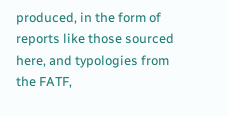produced, in the form of reports like those sourced here, and typologies from the FATF,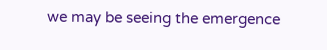we may be seeing the emergence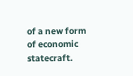of a new form of economic statecraft.